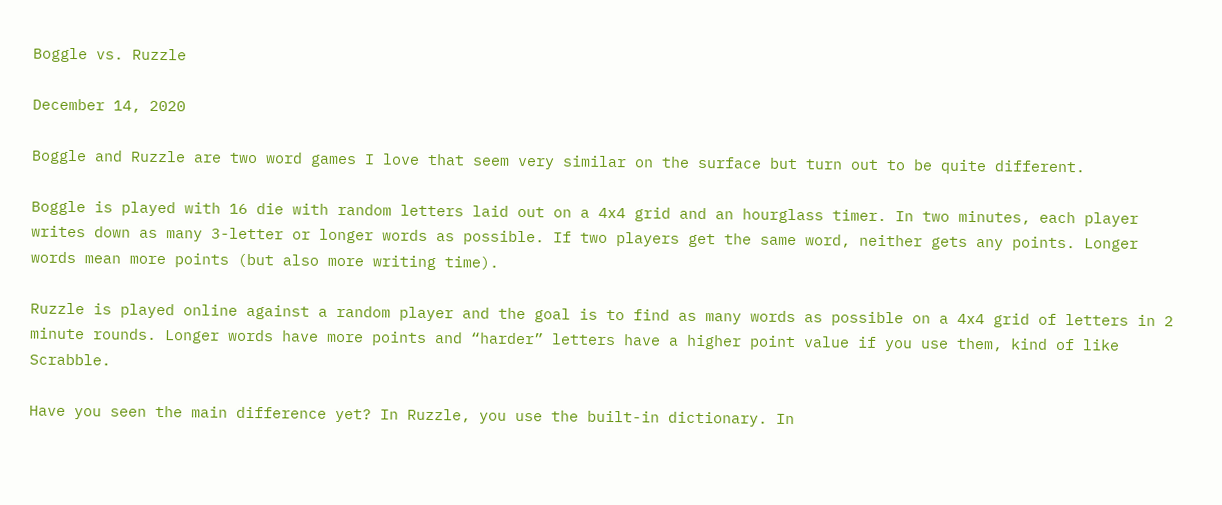Boggle vs. Ruzzle

December 14, 2020

Boggle and Ruzzle are two word games I love that seem very similar on the surface but turn out to be quite different.

Boggle is played with 16 die with random letters laid out on a 4x4 grid and an hourglass timer. In two minutes, each player writes down as many 3-letter or longer words as possible. If two players get the same word, neither gets any points. Longer words mean more points (but also more writing time).

Ruzzle is played online against a random player and the goal is to find as many words as possible on a 4x4 grid of letters in 2 minute rounds. Longer words have more points and “harder” letters have a higher point value if you use them, kind of like Scrabble.

Have you seen the main difference yet? In Ruzzle, you use the built-in dictionary. In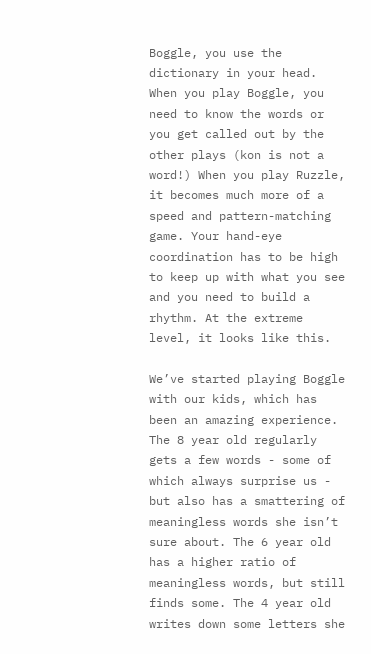Boggle, you use the dictionary in your head. When you play Boggle, you need to know the words or you get called out by the other plays (kon is not a word!) When you play Ruzzle, it becomes much more of a speed and pattern-matching game. Your hand-eye coordination has to be high to keep up with what you see and you need to build a rhythm. At the extreme level, it looks like this.

We’ve started playing Boggle with our kids, which has been an amazing experience. The 8 year old regularly gets a few words - some of which always surprise us - but also has a smattering of meaningless words she isn’t sure about. The 6 year old has a higher ratio of meaningless words, but still finds some. The 4 year old writes down some letters she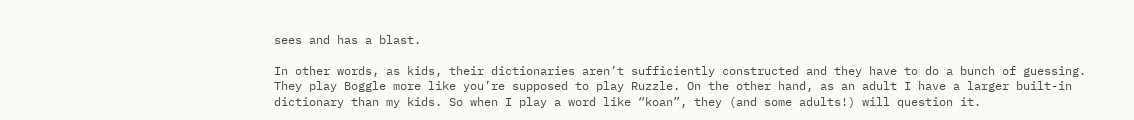sees and has a blast.

In other words, as kids, their dictionaries aren’t sufficiently constructed and they have to do a bunch of guessing. They play Boggle more like you’re supposed to play Ruzzle. On the other hand, as an adult I have a larger built-in dictionary than my kids. So when I play a word like “koan”, they (and some adults!) will question it.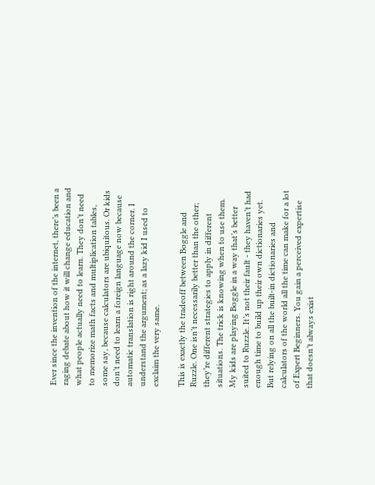Ever since the invention of the internet, there’s been a raging debate about how it will change education and what people actually need to learn. They don’t need to memorize math facts and multiplication tables, some say, because calculators are ubiquitous. Or kids don’t need to learn a foreign language now because automatic translation is right around the corner. I understand the argument; as a lazy kid I used to exclaim the very same.

This is exactly the tradeoff between Boggle and Ruzzle. One isn’t necessarily better than the other; they’re different strategies to apply in different situations. The trick is knowing when to use them. My kids are playing Boggle in a way that’s better suited to Ruzzle. It’s not their fault - they haven’t had enough time to build up their own dictionaries yet. But relying on all the built-in dictionaries and calculators of the world all the time can make for a lot of Expert Beginners. You gain a perceived expertise that doesn’t always exist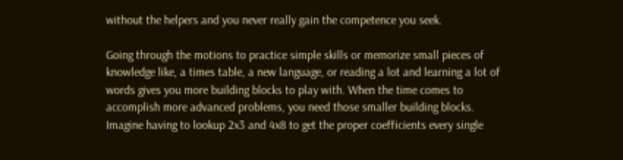without the helpers and you never really gain the competence you seek.

Going through the motions to practice simple skills or memorize small pieces of knowledge like, a times table, a new language, or reading a lot and learning a lot of words gives you more building blocks to play with. When the time comes to accomplish more advanced problems, you need those smaller building blocks. Imagine having to lookup 2x3 and 4x8 to get the proper coefficients every single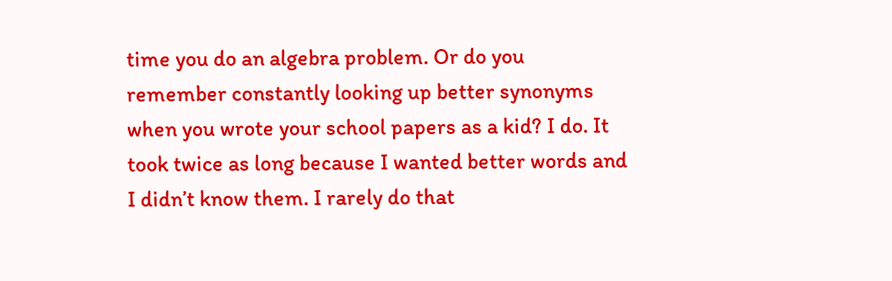time you do an algebra problem. Or do you remember constantly looking up better synonyms when you wrote your school papers as a kid? I do. It took twice as long because I wanted better words and I didn’t know them. I rarely do that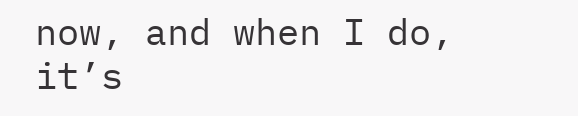now, and when I do, it’s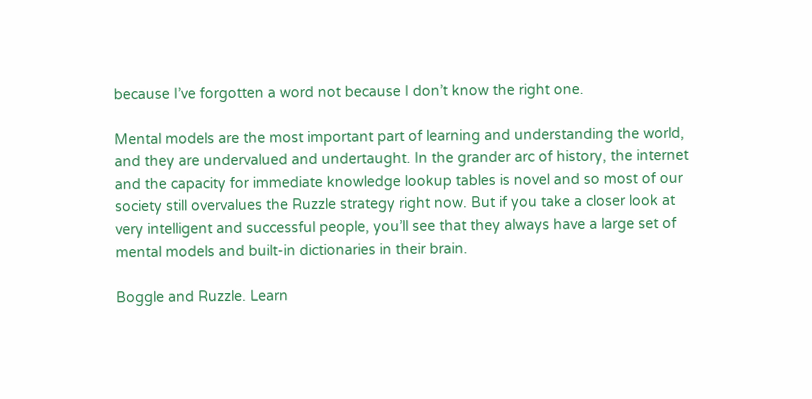because I’ve forgotten a word not because I don’t know the right one.

Mental models are the most important part of learning and understanding the world, and they are undervalued and undertaught. In the grander arc of history, the internet and the capacity for immediate knowledge lookup tables is novel and so most of our society still overvalues the Ruzzle strategy right now. But if you take a closer look at very intelligent and successful people, you’ll see that they always have a large set of mental models and built-in dictionaries in their brain.

Boggle and Ruzzle. Learn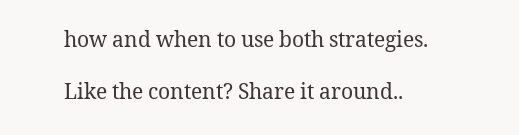how and when to use both strategies.

Like the content? Share it around..